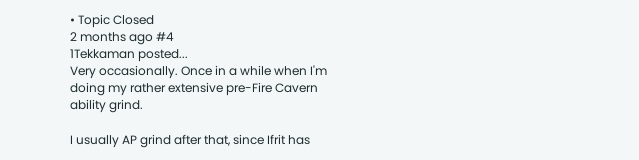• Topic Closed
2 months ago #4
1Tekkaman posted...
Very occasionally. Once in a while when I'm doing my rather extensive pre-Fire Cavern ability grind.

I usually AP grind after that, since Ifrit has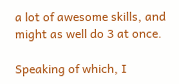a lot of awesome skills, and might as well do 3 at once.

Speaking of which, I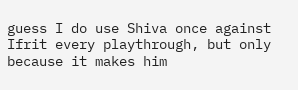guess I do use Shiva once against Ifrit every playthrough, but only because it makes him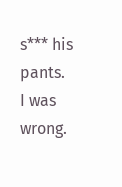s*** his pants.
I was wrong.